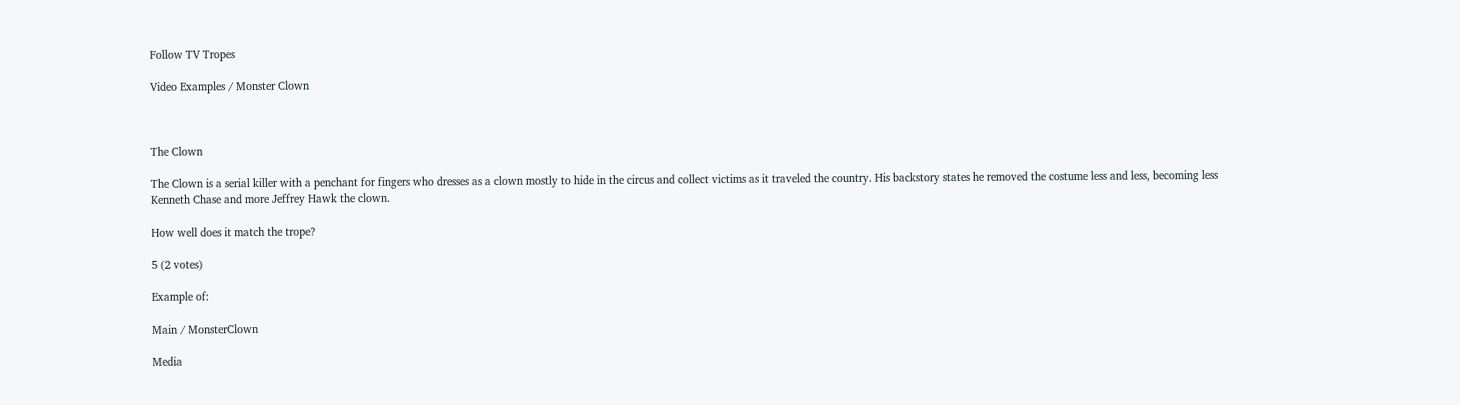Follow TV Tropes

Video Examples / Monster Clown



The Clown

The Clown is a serial killer with a penchant for fingers who dresses as a clown mostly to hide in the circus and collect victims as it traveled the country. His backstory states he removed the costume less and less, becoming less Kenneth Chase and more Jeffrey Hawk the clown.

How well does it match the trope?

5 (2 votes)

Example of:

Main / MonsterClown

Media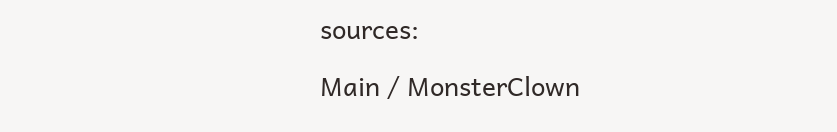sources:

Main / MonsterClown